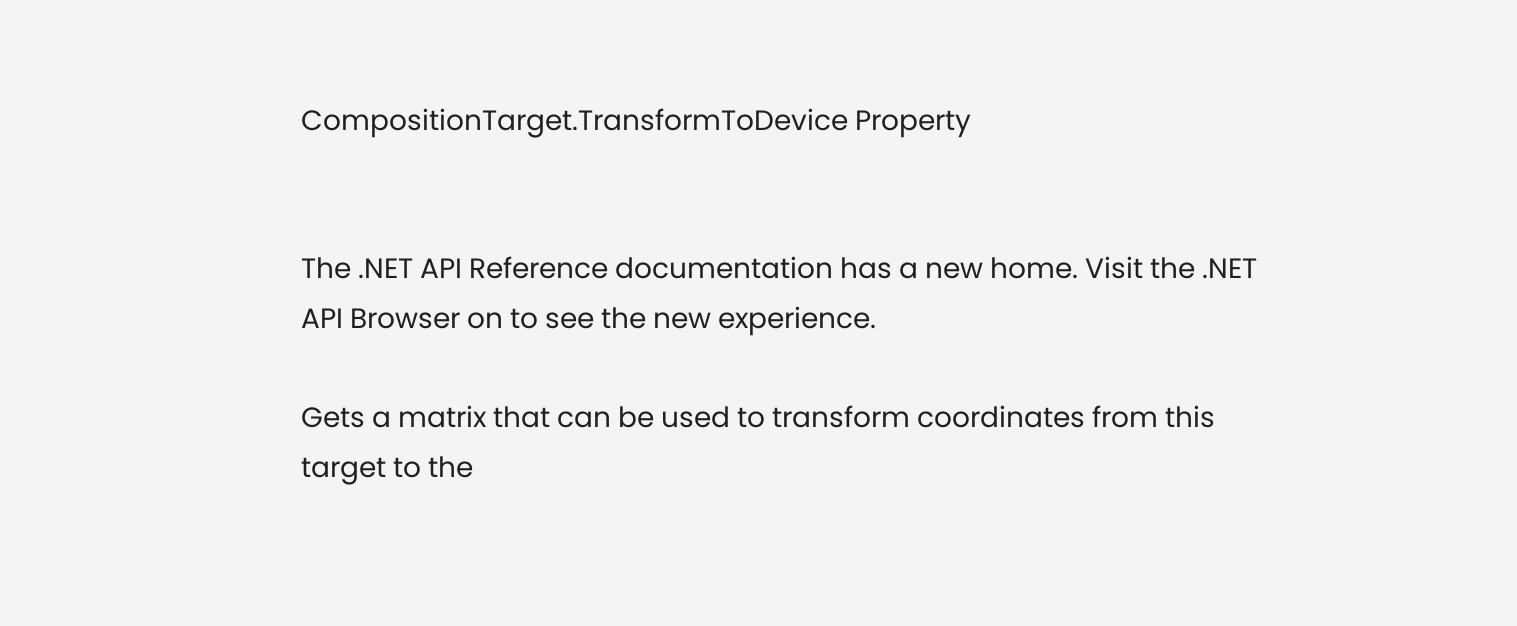CompositionTarget.TransformToDevice Property


The .NET API Reference documentation has a new home. Visit the .NET API Browser on to see the new experience.

Gets a matrix that can be used to transform coordinates from this target to the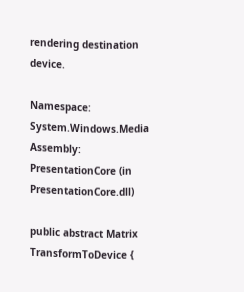rendering destination device.

Namespace:   System.Windows.Media
Assembly:  PresentationCore (in PresentationCore.dll)

public abstract Matrix TransformToDevice {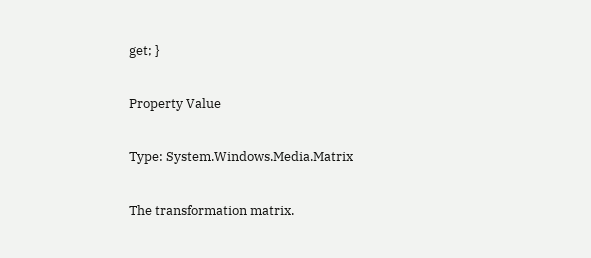get; }

Property Value

Type: System.Windows.Media.Matrix

The transformation matrix.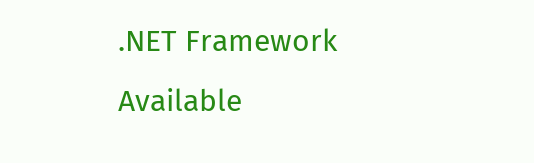.NET Framework
Available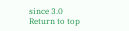since 3.0
Return to top